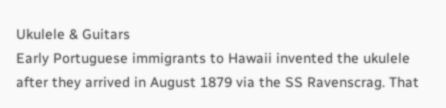Ukulele & Guitars
Early Portuguese immigrants to Hawaii invented the ukulele after they arrived in August 1879 via the SS Ravenscrag. That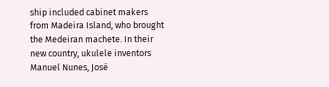ship included cabinet makers from Madeira Island, who brought the Medeiran machete. In their new country, ukulele inventors Manuel Nunes, José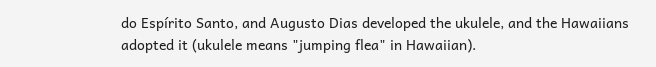do Espírito Santo, and Augusto Dias developed the ukulele, and the Hawaiians adopted it (ukulele means "jumping flea" in Hawaiian).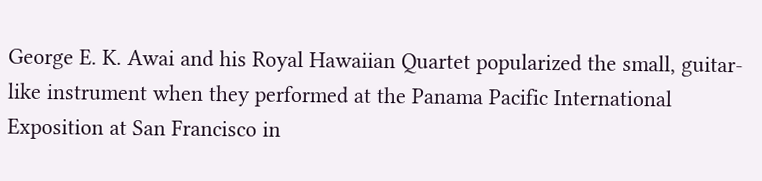George E. K. Awai and his Royal Hawaiian Quartet popularized the small, guitar-like instrument when they performed at the Panama Pacific International Exposition at San Francisco in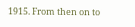1915. From then on to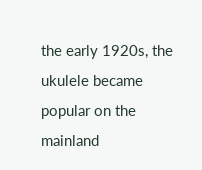the early 1920s, the ukulele became popular on the mainland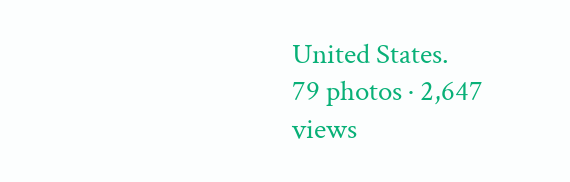United States.
79 photos · 2,647 views